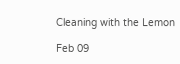Cleaning with the Lemon

Feb 09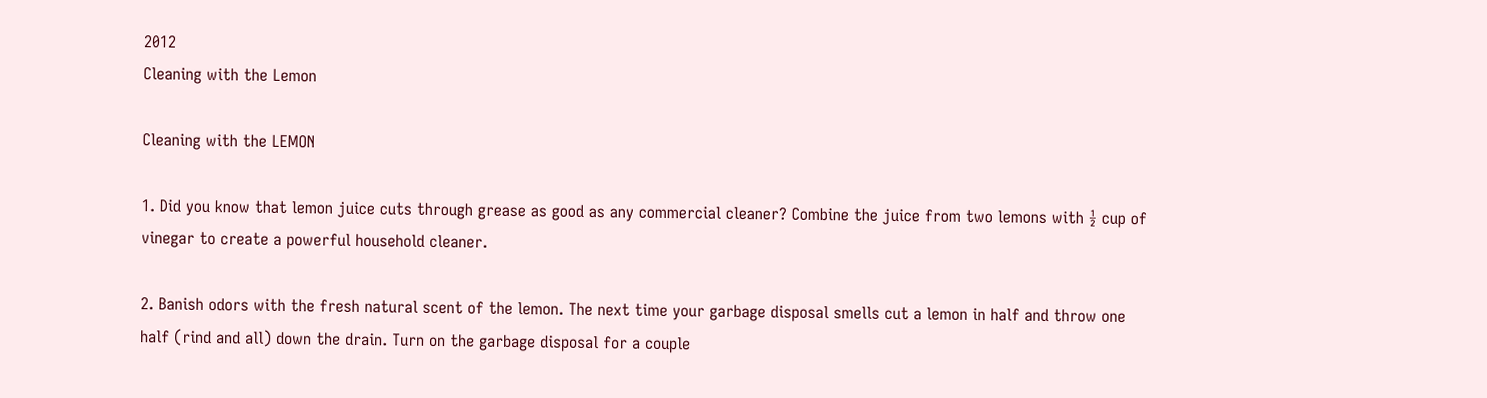2012
Cleaning with the Lemon

Cleaning with the LEMON

1. Did you know that lemon juice cuts through grease as good as any commercial cleaner? Combine the juice from two lemons with ½ cup of vinegar to create a powerful household cleaner.

2. Banish odors with the fresh natural scent of the lemon. The next time your garbage disposal smells cut a lemon in half and throw one half (rind and all) down the drain. Turn on the garbage disposal for a couple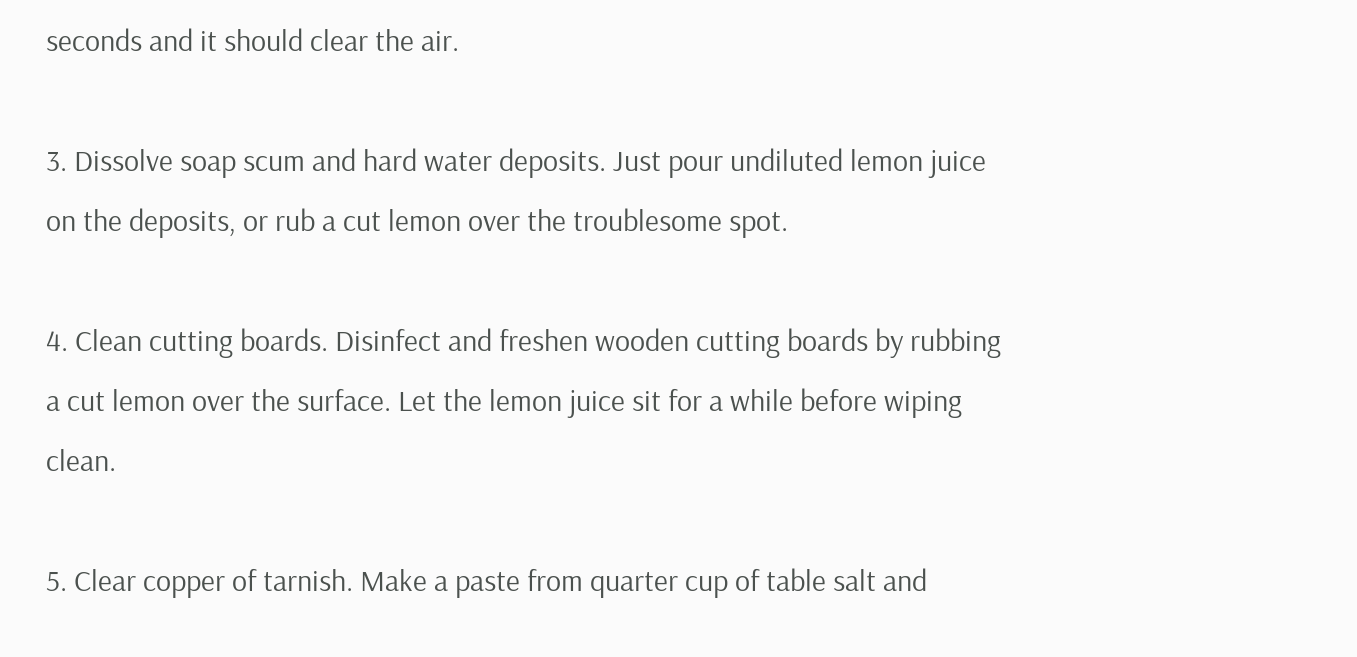seconds and it should clear the air.

3. Dissolve soap scum and hard water deposits. Just pour undiluted lemon juice on the deposits, or rub a cut lemon over the troublesome spot.

4. Clean cutting boards. Disinfect and freshen wooden cutting boards by rubbing a cut lemon over the surface. Let the lemon juice sit for a while before wiping clean.

5. Clear copper of tarnish. Make a paste from quarter cup of table salt and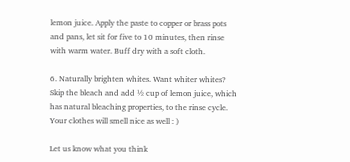lemon juice. Apply the paste to copper or brass pots and pans, let sit for five to 10 minutes, then rinse with warm water. Buff dry with a soft cloth.

6. Naturally brighten whites. Want whiter whites? Skip the bleach and add ½ cup of lemon juice, which has natural bleaching properties, to the rinse cycle. Your clothes will smell nice as well : )

Let us know what you think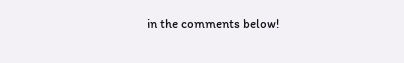in the comments below!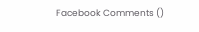Facebook Comments ()